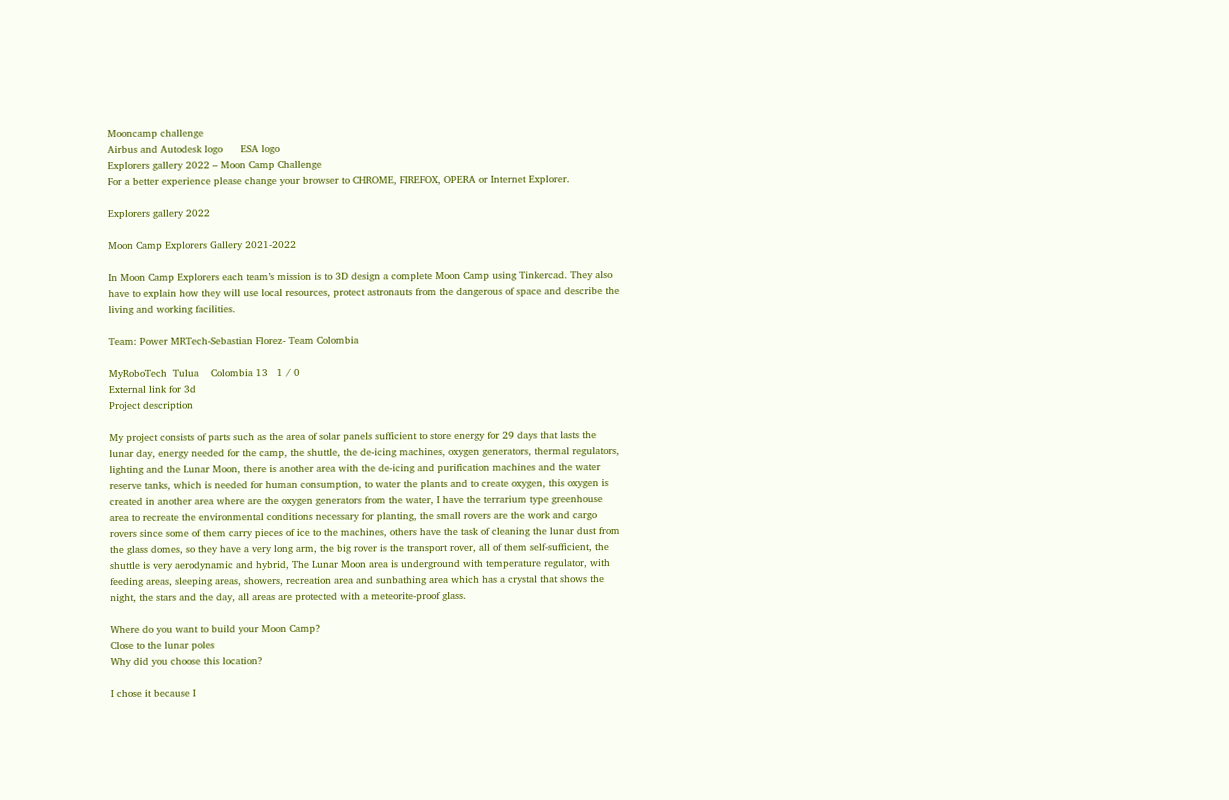Mooncamp challenge
Airbus and Autodesk logo      ESA logo
Explorers gallery 2022 – Moon Camp Challenge
For a better experience please change your browser to CHROME, FIREFOX, OPERA or Internet Explorer.

Explorers gallery 2022

Moon Camp Explorers Gallery 2021-2022

In Moon Camp Explorers each team’s mission is to 3D design a complete Moon Camp using Tinkercad. They also have to explain how they will use local resources, protect astronauts from the dangerous of space and describe the living and working facilities.

Team: Power MRTech-Sebastian Florez- Team Colombia

MyRoboTech  Tulua    Colombia 13   1 / 0
External link for 3d
Project description

My project consists of parts such as the area of solar panels sufficient to store energy for 29 days that lasts the lunar day, energy needed for the camp, the shuttle, the de-icing machines, oxygen generators, thermal regulators, lighting and the Lunar Moon, there is another area with the de-icing and purification machines and the water reserve tanks, which is needed for human consumption, to water the plants and to create oxygen, this oxygen is created in another area where are the oxygen generators from the water, I have the terrarium type greenhouse area to recreate the environmental conditions necessary for planting, the small rovers are the work and cargo rovers since some of them carry pieces of ice to the machines, others have the task of cleaning the lunar dust from the glass domes, so they have a very long arm, the big rover is the transport rover, all of them self-sufficient, the shuttle is very aerodynamic and hybrid, The Lunar Moon area is underground with temperature regulator, with feeding areas, sleeping areas, showers, recreation area and sunbathing area which has a crystal that shows the night, the stars and the day, all areas are protected with a meteorite-proof glass.

Where do you want to build your Moon Camp?
Close to the lunar poles
Why did you choose this location?

I chose it because I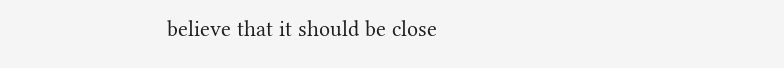believe that it should be close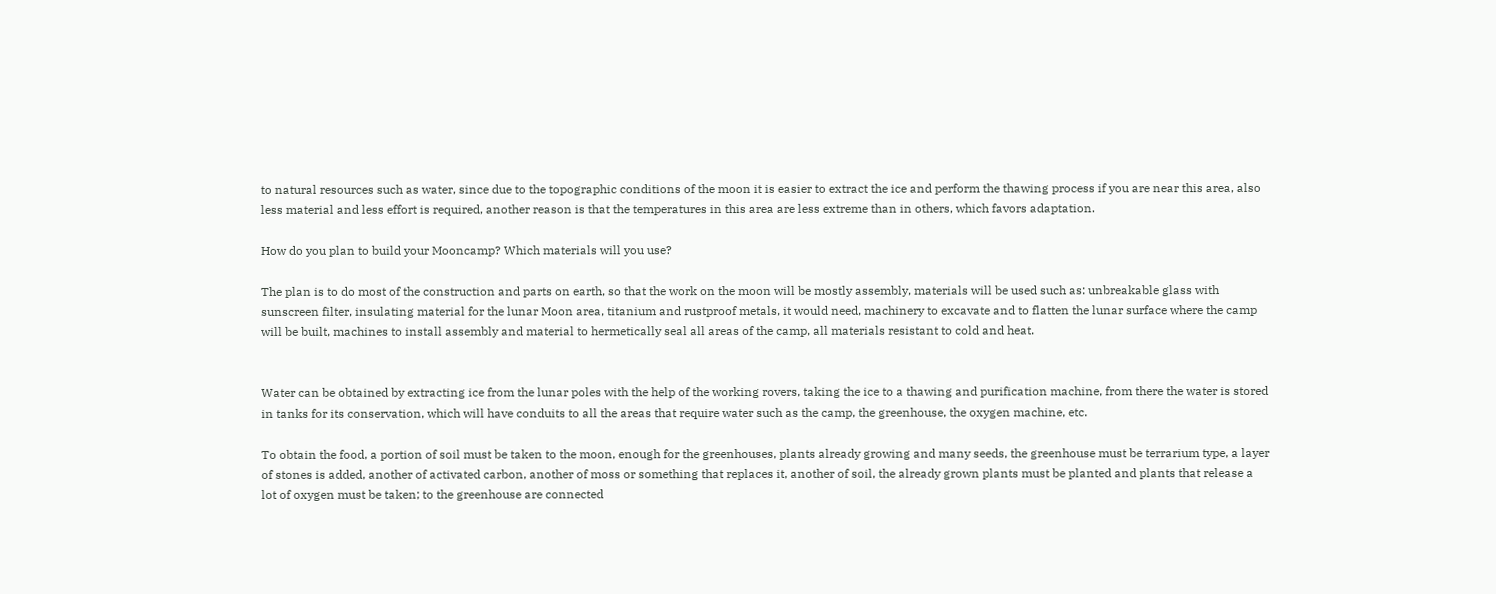to natural resources such as water, since due to the topographic conditions of the moon it is easier to extract the ice and perform the thawing process if you are near this area, also less material and less effort is required, another reason is that the temperatures in this area are less extreme than in others, which favors adaptation.

How do you plan to build your Mooncamp? Which materials will you use?

The plan is to do most of the construction and parts on earth, so that the work on the moon will be mostly assembly, materials will be used such as: unbreakable glass with sunscreen filter, insulating material for the lunar Moon area, titanium and rustproof metals, it would need, machinery to excavate and to flatten the lunar surface where the camp will be built, machines to install assembly and material to hermetically seal all areas of the camp, all materials resistant to cold and heat.


Water can be obtained by extracting ice from the lunar poles with the help of the working rovers, taking the ice to a thawing and purification machine, from there the water is stored in tanks for its conservation, which will have conduits to all the areas that require water such as the camp, the greenhouse, the oxygen machine, etc.

To obtain the food, a portion of soil must be taken to the moon, enough for the greenhouses, plants already growing and many seeds, the greenhouse must be terrarium type, a layer of stones is added, another of activated carbon, another of moss or something that replaces it, another of soil, the already grown plants must be planted and plants that release a lot of oxygen must be taken; to the greenhouse are connected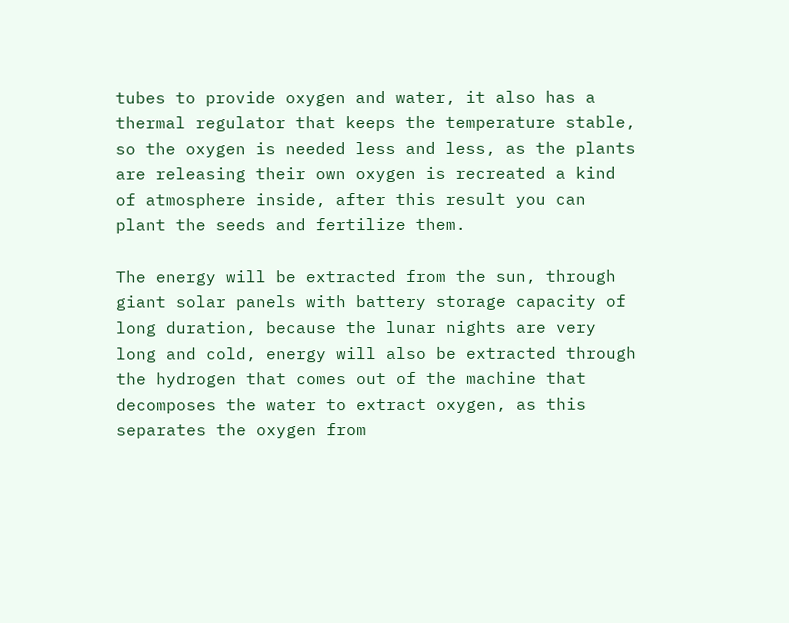tubes to provide oxygen and water, it also has a thermal regulator that keeps the temperature stable, so the oxygen is needed less and less, as the plants are releasing their own oxygen is recreated a kind of atmosphere inside, after this result you can plant the seeds and fertilize them.

The energy will be extracted from the sun, through giant solar panels with battery storage capacity of long duration, because the lunar nights are very long and cold, energy will also be extracted through the hydrogen that comes out of the machine that decomposes the water to extract oxygen, as this separates the oxygen from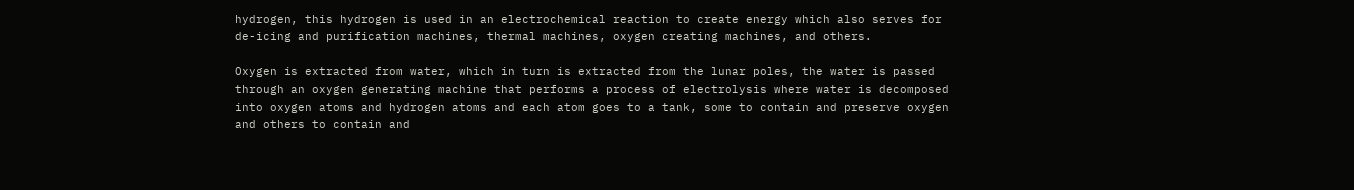hydrogen, this hydrogen is used in an electrochemical reaction to create energy which also serves for de-icing and purification machines, thermal machines, oxygen creating machines, and others.

Oxygen is extracted from water, which in turn is extracted from the lunar poles, the water is passed through an oxygen generating machine that performs a process of electrolysis where water is decomposed into oxygen atoms and hydrogen atoms and each atom goes to a tank, some to contain and preserve oxygen and others to contain and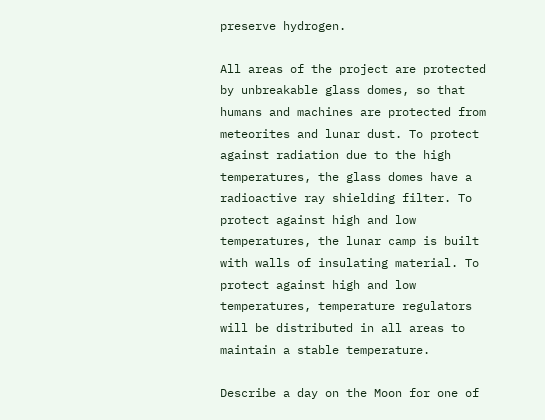preserve hydrogen.

All areas of the project are protected by unbreakable glass domes, so that humans and machines are protected from meteorites and lunar dust. To protect against radiation due to the high temperatures, the glass domes have a radioactive ray shielding filter. To protect against high and low temperatures, the lunar camp is built with walls of insulating material. To protect against high and low temperatures, temperature regulators will be distributed in all areas to maintain a stable temperature.

Describe a day on the Moon for one of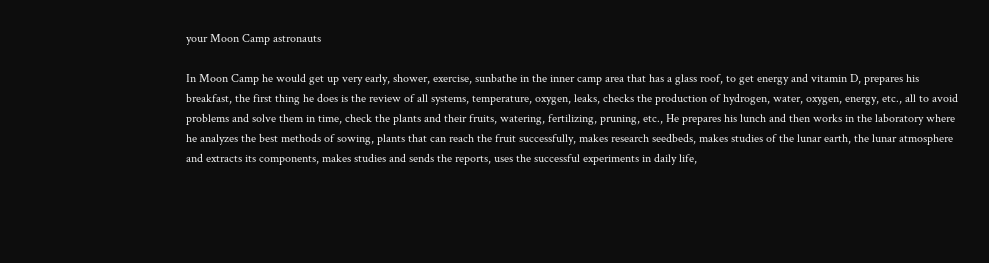your Moon Camp astronauts

In Moon Camp he would get up very early, shower, exercise, sunbathe in the inner camp area that has a glass roof, to get energy and vitamin D, prepares his breakfast, the first thing he does is the review of all systems, temperature, oxygen, leaks, checks the production of hydrogen, water, oxygen, energy, etc., all to avoid problems and solve them in time, check the plants and their fruits, watering, fertilizing, pruning, etc., He prepares his lunch and then works in the laboratory where he analyzes the best methods of sowing, plants that can reach the fruit successfully, makes research seedbeds, makes studies of the lunar earth, the lunar atmosphere and extracts its components, makes studies and sends the reports, uses the successful experiments in daily life,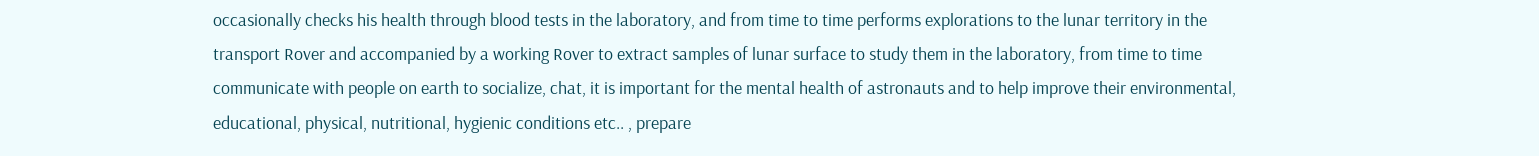occasionally checks his health through blood tests in the laboratory, and from time to time performs explorations to the lunar territory in the transport Rover and accompanied by a working Rover to extract samples of lunar surface to study them in the laboratory, from time to time communicate with people on earth to socialize, chat, it is important for the mental health of astronauts and to help improve their environmental, educational, physical, nutritional, hygienic conditions etc.. , prepare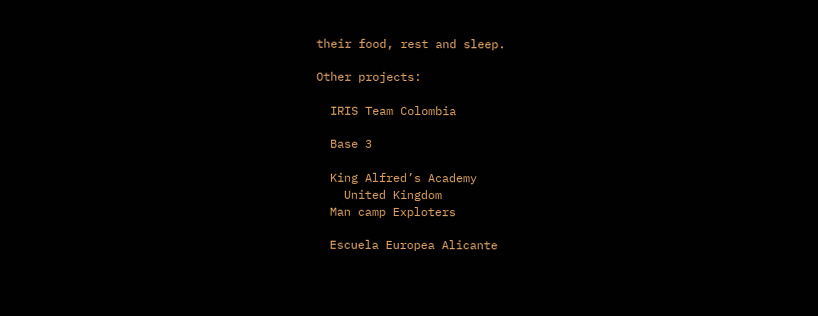their food, rest and sleep.

Other projects:

  IRIS Team Colombia

  Base 3

  King Alfred’s Academy
    United Kingdom
  Man camp Exploters

  Escuela Europea Alicante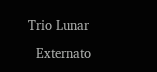Trio Lunar

  Externato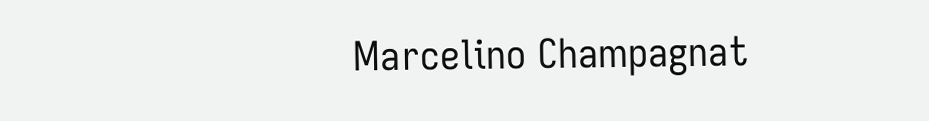Marcelino Champagnat